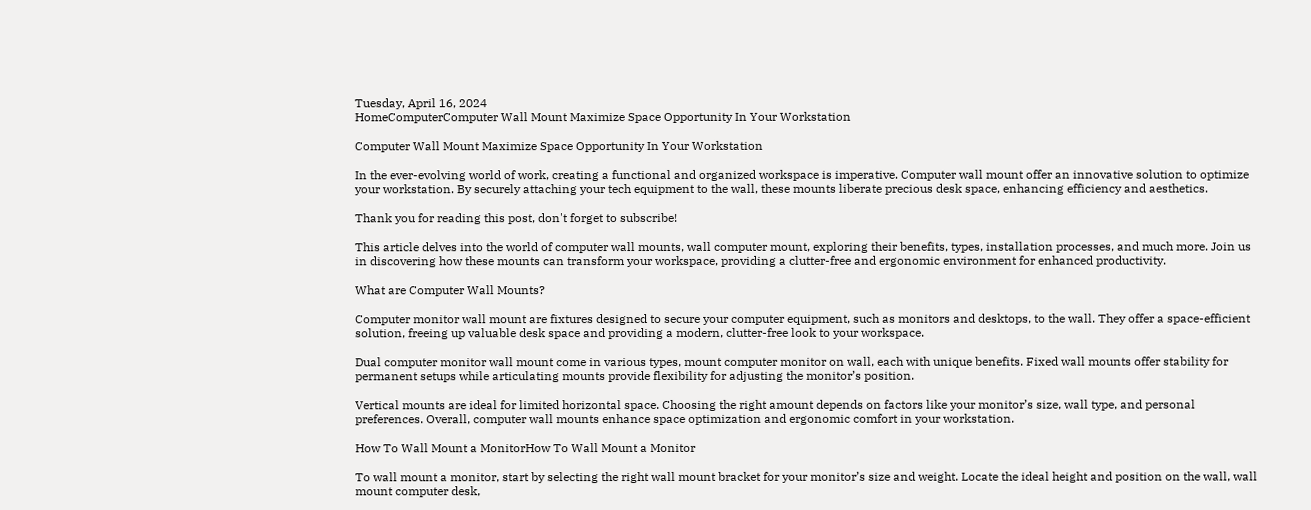Tuesday, April 16, 2024
HomeComputerComputer Wall Mount Maximize Space Opportunity In Your Workstation

Computer Wall Mount Maximize Space Opportunity In Your Workstation

In the ever-evolving world of work, creating a functional and organized workspace is imperative. Computer wall mount offer an innovative solution to optimize your workstation. By securely attaching your tech equipment to the wall, these mounts liberate precious desk space, enhancing efficiency and aesthetics.

Thank you for reading this post, don't forget to subscribe!

This article delves into the world of computer wall mounts, wall computer mount, exploring their benefits, types, installation processes, and much more. Join us in discovering how these mounts can transform your workspace, providing a clutter-free and ergonomic environment for enhanced productivity.

What are Computer Wall Mounts?

Computer monitor wall mount are fixtures designed to secure your computer equipment, such as monitors and desktops, to the wall. They offer a space-efficient solution, freeing up valuable desk space and providing a modern, clutter-free look to your workspace.

Dual computer monitor wall mount come in various types, mount computer monitor on wall, each with unique benefits. Fixed wall mounts offer stability for permanent setups while articulating mounts provide flexibility for adjusting the monitor’s position.

Vertical mounts are ideal for limited horizontal space. Choosing the right amount depends on factors like your monitor’s size, wall type, and personal preferences. Overall, computer wall mounts enhance space optimization and ergonomic comfort in your workstation.

How To Wall Mount a MonitorHow To Wall Mount a Monitor

To wall mount a monitor, start by selecting the right wall mount bracket for your monitor’s size and weight. Locate the ideal height and position on the wall, wall mount computer desk,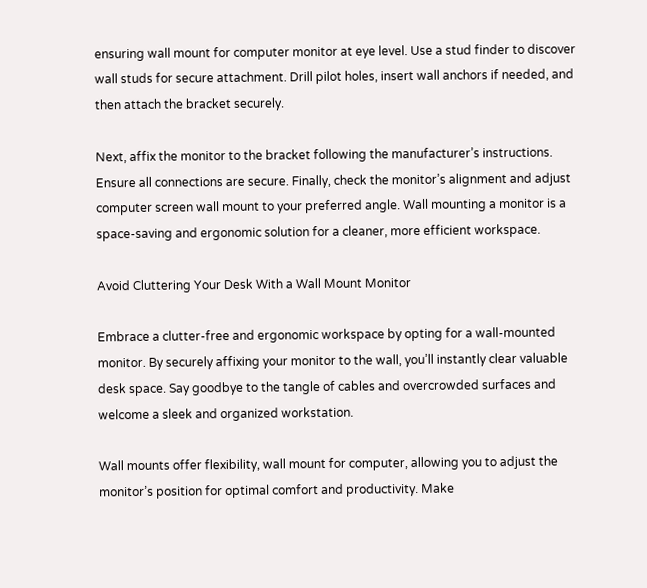ensuring wall mount for computer monitor at eye level. Use a stud finder to discover wall studs for secure attachment. Drill pilot holes, insert wall anchors if needed, and then attach the bracket securely.

Next, affix the monitor to the bracket following the manufacturer’s instructions. Ensure all connections are secure. Finally, check the monitor’s alignment and adjust computer screen wall mount to your preferred angle. Wall mounting a monitor is a space-saving and ergonomic solution for a cleaner, more efficient workspace.

Avoid Cluttering Your Desk With a Wall Mount Monitor

Embrace a clutter-free and ergonomic workspace by opting for a wall-mounted monitor. By securely affixing your monitor to the wall, you’ll instantly clear valuable desk space. Say goodbye to the tangle of cables and overcrowded surfaces and welcome a sleek and organized workstation.

Wall mounts offer flexibility, wall mount for computer, allowing you to adjust the monitor’s position for optimal comfort and productivity. Make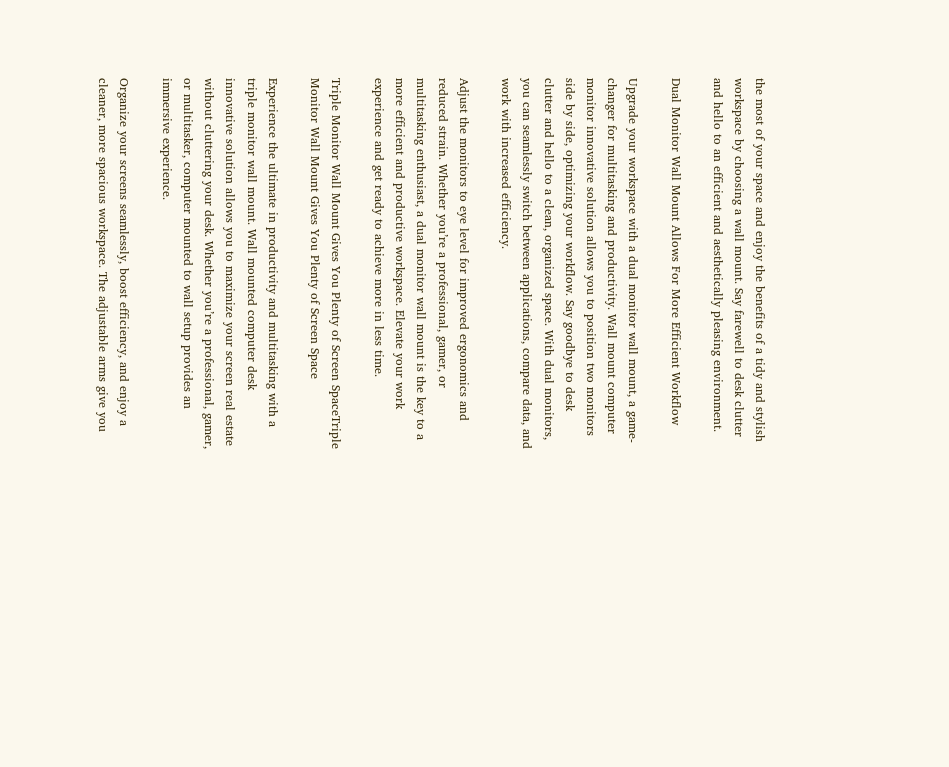the most of your space and enjoy the benefits of a tidy and stylish workspace by choosing a wall mount. Say farewell to desk clutter and hello to an efficient and aesthetically pleasing environment.

Dual Monitor Wall Mount Allows For More Efficient Workflow

Upgrade your workspace with a dual monitor wall mount, a game-changer for multitasking and productivity. Wall mount computer monitor innovative solution allows you to position two monitors side by side, optimizing your workflow. Say goodbye to desk clutter and hello to a clean, organized space. With dual monitors, you can seamlessly switch between applications, compare data, and work with increased efficiency.

Adjust the monitors to eye level for improved ergonomics and reduced strain. Whether you’re a professional, gamer, or multitasking enthusiast, a dual monitor wall mount is the key to a more efficient and productive workspace. Elevate your work experience and get ready to achieve more in less time.

Triple Monitor Wall Mount Gives You Plenty of Screen SpaceTriple Monitor Wall Mount Gives You Plenty of Screen Space

Experience the ultimate in productivity and multitasking with a triple monitor wall mount. Wall mounted computer desk innovative solution allows you to maximize your screen real estate without cluttering your desk. Whether you’re a professional, gamer, or multitasker, computer mounted to wall setup provides an immersive experience.

Organize your screens seamlessly, boost efficiency, and enjoy a cleaner, more spacious workspace. The adjustable arms give you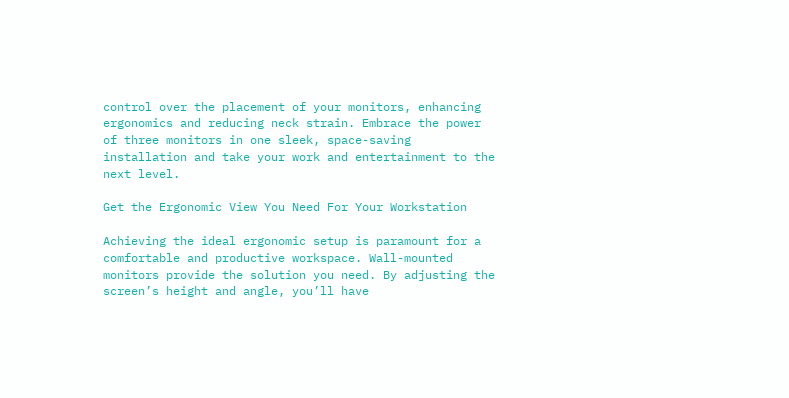control over the placement of your monitors, enhancing ergonomics and reducing neck strain. Embrace the power of three monitors in one sleek, space-saving installation and take your work and entertainment to the next level.

Get the Ergonomic View You Need For Your Workstation

Achieving the ideal ergonomic setup is paramount for a comfortable and productive workspace. Wall-mounted monitors provide the solution you need. By adjusting the screen’s height and angle, you’ll have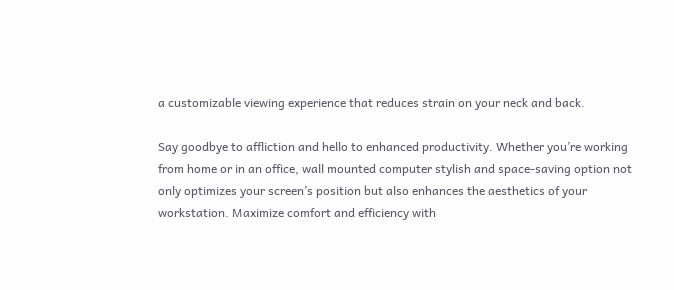a customizable viewing experience that reduces strain on your neck and back.

Say goodbye to affliction and hello to enhanced productivity. Whether you’re working from home or in an office, wall mounted computer stylish and space-saving option not only optimizes your screen’s position but also enhances the aesthetics of your workstation. Maximize comfort and efficiency with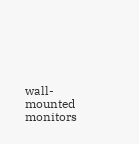wall-mounted monitors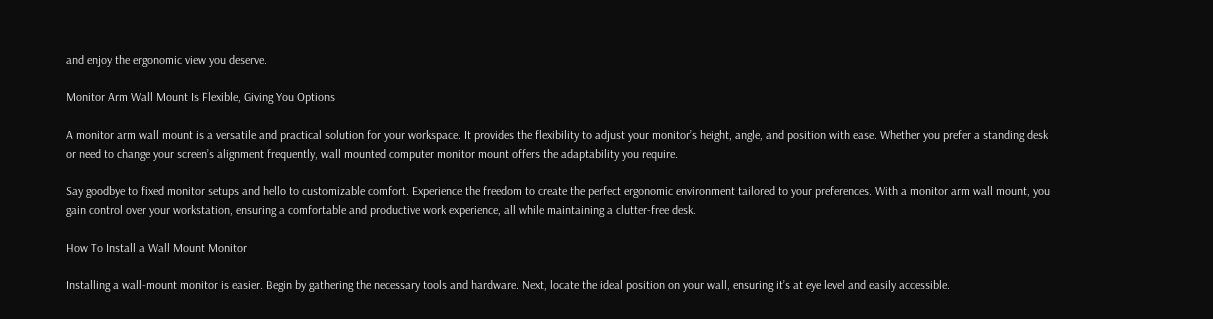and enjoy the ergonomic view you deserve.

Monitor Arm Wall Mount Is Flexible, Giving You Options

A monitor arm wall mount is a versatile and practical solution for your workspace. It provides the flexibility to adjust your monitor’s height, angle, and position with ease. Whether you prefer a standing desk or need to change your screen’s alignment frequently, wall mounted computer monitor mount offers the adaptability you require.

Say goodbye to fixed monitor setups and hello to customizable comfort. Experience the freedom to create the perfect ergonomic environment tailored to your preferences. With a monitor arm wall mount, you gain control over your workstation, ensuring a comfortable and productive work experience, all while maintaining a clutter-free desk.

How To Install a Wall Mount Monitor

Installing a wall-mount monitor is easier. Begin by gathering the necessary tools and hardware. Next, locate the ideal position on your wall, ensuring it’s at eye level and easily accessible.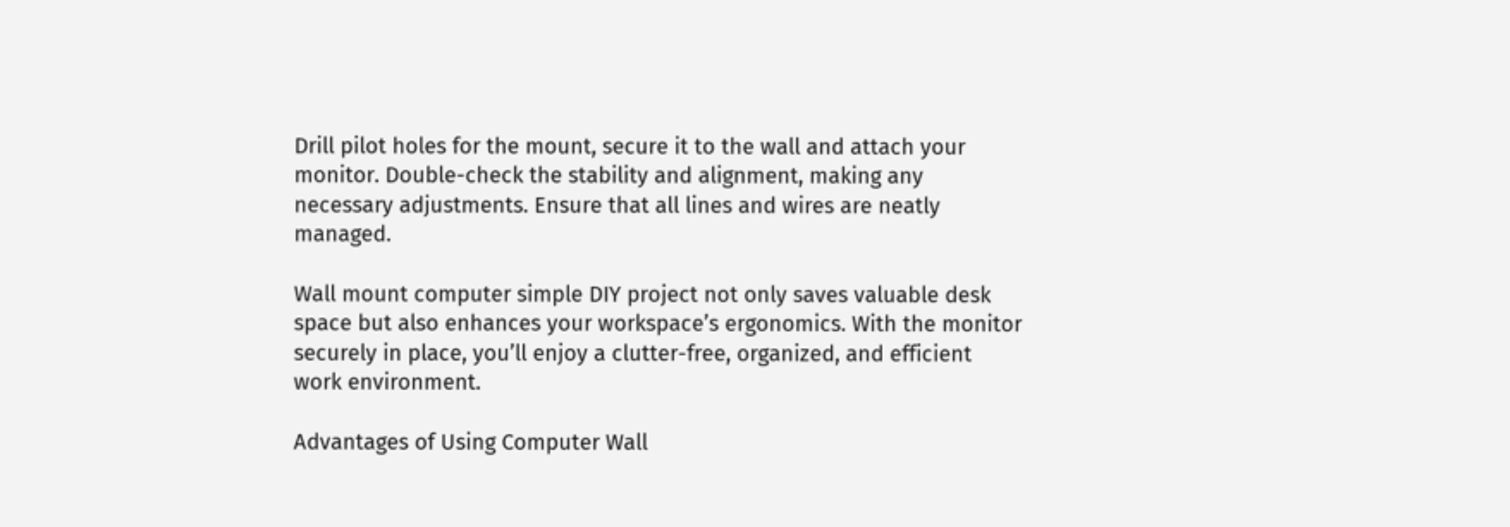Drill pilot holes for the mount, secure it to the wall and attach your monitor. Double-check the stability and alignment, making any necessary adjustments. Ensure that all lines and wires are neatly managed.

Wall mount computer simple DIY project not only saves valuable desk space but also enhances your workspace’s ergonomics. With the monitor securely in place, you’ll enjoy a clutter-free, organized, and efficient work environment.

Advantages of Using Computer Wall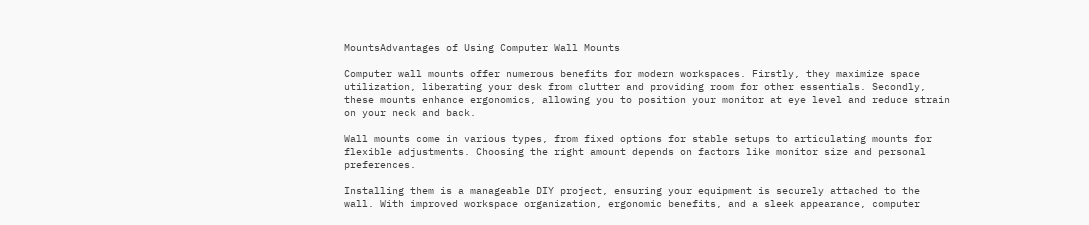MountsAdvantages of Using Computer Wall Mounts

Computer wall mounts offer numerous benefits for modern workspaces. Firstly, they maximize space utilization, liberating your desk from clutter and providing room for other essentials. Secondly, these mounts enhance ergonomics, allowing you to position your monitor at eye level and reduce strain on your neck and back.

Wall mounts come in various types, from fixed options for stable setups to articulating mounts for flexible adjustments. Choosing the right amount depends on factors like monitor size and personal preferences.

Installing them is a manageable DIY project, ensuring your equipment is securely attached to the wall. With improved workspace organization, ergonomic benefits, and a sleek appearance, computer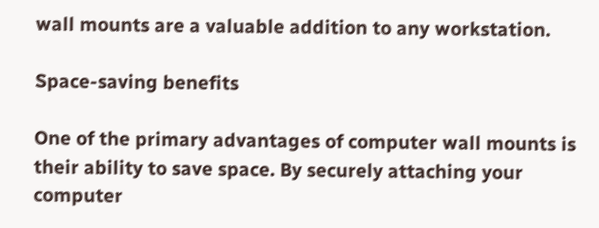wall mounts are a valuable addition to any workstation.

Space-saving benefits

One of the primary advantages of computer wall mounts is their ability to save space. By securely attaching your computer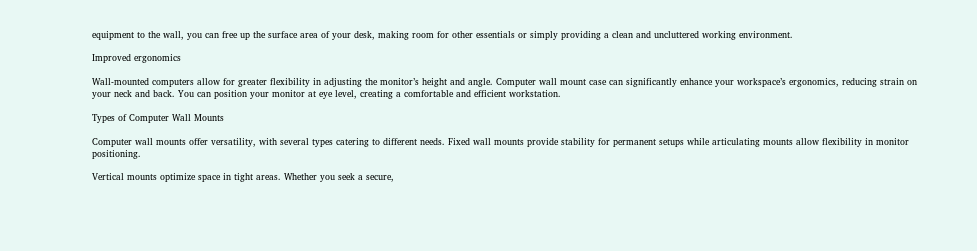equipment to the wall, you can free up the surface area of your desk, making room for other essentials or simply providing a clean and uncluttered working environment.

Improved ergonomics

Wall-mounted computers allow for greater flexibility in adjusting the monitor’s height and angle. Computer wall mount case can significantly enhance your workspace’s ergonomics, reducing strain on your neck and back. You can position your monitor at eye level, creating a comfortable and efficient workstation.

Types of Computer Wall Mounts

Computer wall mounts offer versatility, with several types catering to different needs. Fixed wall mounts provide stability for permanent setups while articulating mounts allow flexibility in monitor positioning.

Vertical mounts optimize space in tight areas. Whether you seek a secure,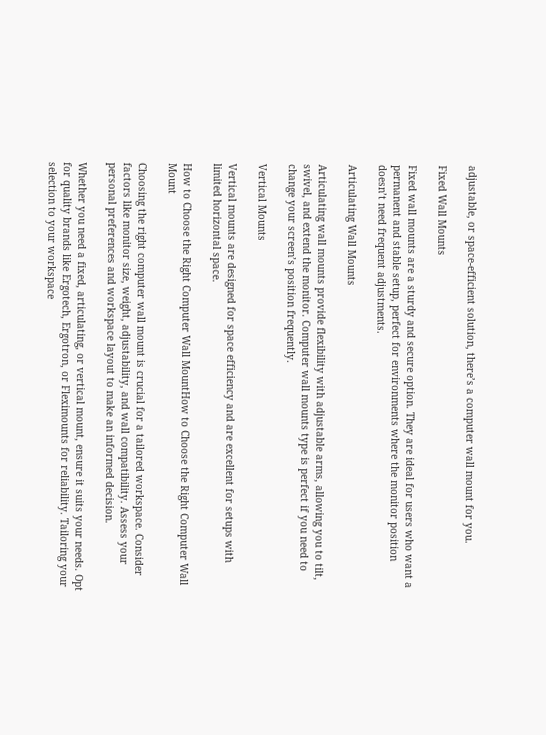adjustable, or space-efficient solution, there’s a computer wall mount for you.

Fixed Wall Mounts

Fixed wall mounts are a sturdy and secure option. They are ideal for users who want a permanent and stable setup, perfect for environments where the monitor position doesn’t need frequent adjustments.

Articulating Wall Mounts

Articulating wall mounts provide flexibility with adjustable arms, allowing you to tilt, swivel, and extend the monitor. Computer wall mounts type is perfect if you need to change your screen’s position frequently.

Vertical Mounts

Vertical mounts are designed for space efficiency and are excellent for setups with limited horizontal space.

How to Choose the Right Computer Wall MountHow to Choose the Right Computer Wall Mount

Choosing the right computer wall mount is crucial for a tailored workspace. Consider factors like monitor size, weight, adjustability, and wall compatibility. Assess your personal preferences and workspace layout to make an informed decision.

Whether you need a fixed, articulating, or vertical mount, ensure it suits your needs. Opt for quality brands like Ergotech, Ergotron, or Fleximounts for reliability. Tailoring your selection to your workspace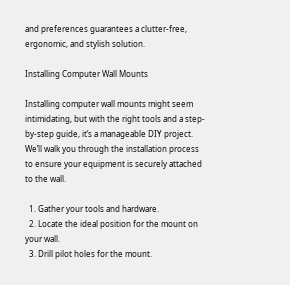and preferences guarantees a clutter-free, ergonomic, and stylish solution.

Installing Computer Wall Mounts

Installing computer wall mounts might seem intimidating, but with the right tools and a step-by-step guide, it’s a manageable DIY project. We’ll walk you through the installation process to ensure your equipment is securely attached to the wall.

  1. Gather your tools and hardware.
  2. Locate the ideal position for the mount on your wall.
  3. Drill pilot holes for the mount.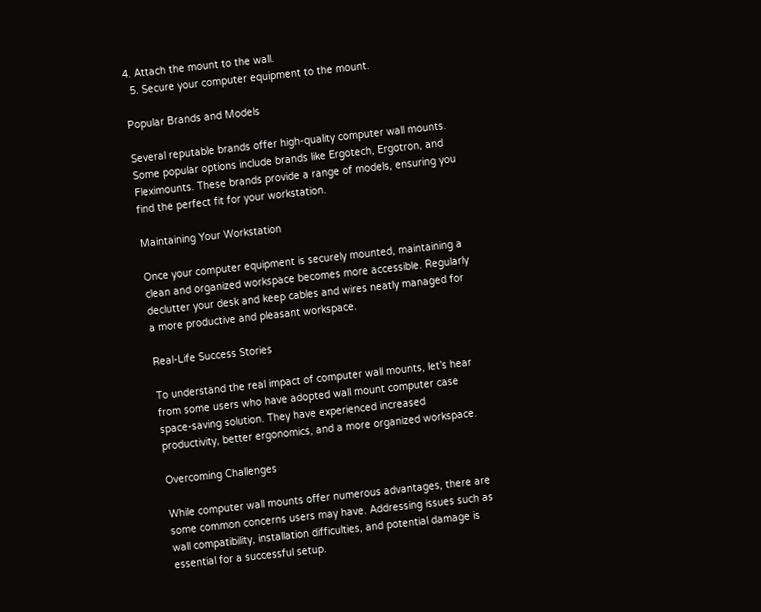4. Attach the mount to the wall.
  5. Secure your computer equipment to the mount.

Popular Brands and Models

Several reputable brands offer high-quality computer wall mounts. Some popular options include brands like Ergotech, Ergotron, and Fleximounts. These brands provide a range of models, ensuring you find the perfect fit for your workstation.

Maintaining Your Workstation

Once your computer equipment is securely mounted, maintaining a clean and organized workspace becomes more accessible. Regularly declutter your desk and keep cables and wires neatly managed for a more productive and pleasant workspace.

Real-Life Success Stories

To understand the real impact of computer wall mounts, let’s hear from some users who have adopted wall mount computer case space-saving solution. They have experienced increased productivity, better ergonomics, and a more organized workspace.

Overcoming Challenges

While computer wall mounts offer numerous advantages, there are some common concerns users may have. Addressing issues such as wall compatibility, installation difficulties, and potential damage is essential for a successful setup.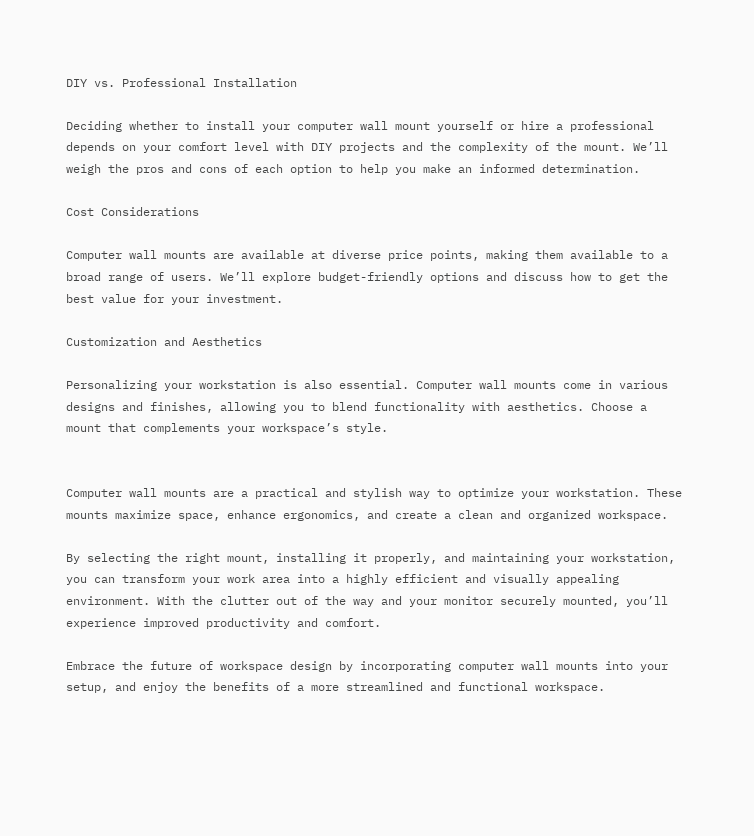DIY vs. Professional Installation

Deciding whether to install your computer wall mount yourself or hire a professional depends on your comfort level with DIY projects and the complexity of the mount. We’ll weigh the pros and cons of each option to help you make an informed determination.

Cost Considerations

Computer wall mounts are available at diverse price points, making them available to a broad range of users. We’ll explore budget-friendly options and discuss how to get the best value for your investment.

Customization and Aesthetics

Personalizing your workstation is also essential. Computer wall mounts come in various designs and finishes, allowing you to blend functionality with aesthetics. Choose a mount that complements your workspace’s style.


Computer wall mounts are a practical and stylish way to optimize your workstation. These mounts maximize space, enhance ergonomics, and create a clean and organized workspace.

By selecting the right mount, installing it properly, and maintaining your workstation, you can transform your work area into a highly efficient and visually appealing environment. With the clutter out of the way and your monitor securely mounted, you’ll experience improved productivity and comfort.

Embrace the future of workspace design by incorporating computer wall mounts into your setup, and enjoy the benefits of a more streamlined and functional workspace.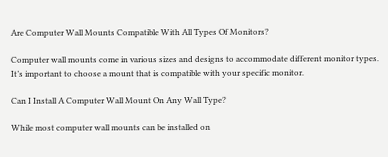Are Computer Wall Mounts Compatible With All Types Of Monitors?

Computer wall mounts come in various sizes and designs to accommodate different monitor types. It’s important to choose a mount that is compatible with your specific monitor.

Can I Install A Computer Wall Mount On Any Wall Type?

While most computer wall mounts can be installed on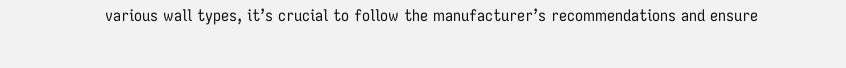various wall types, it’s crucial to follow the manufacturer’s recommendations and ensure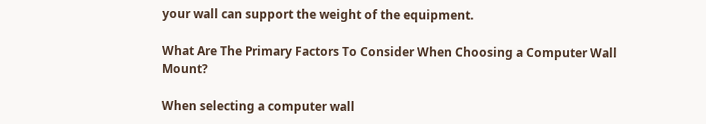your wall can support the weight of the equipment.

What Are The Primary Factors To Consider When Choosing a Computer Wall Mount?

When selecting a computer wall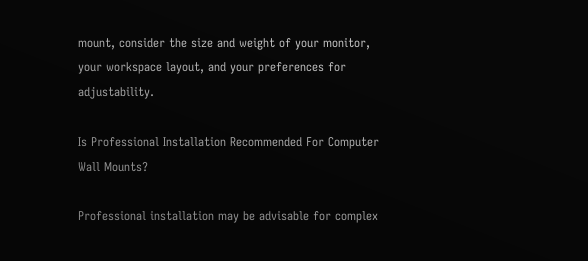mount, consider the size and weight of your monitor, your workspace layout, and your preferences for adjustability.

Is Professional Installation Recommended For Computer Wall Mounts?

Professional installation may be advisable for complex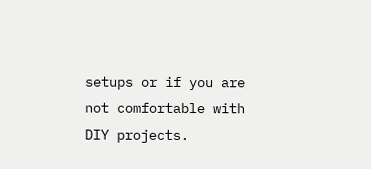setups or if you are not comfortable with DIY projects.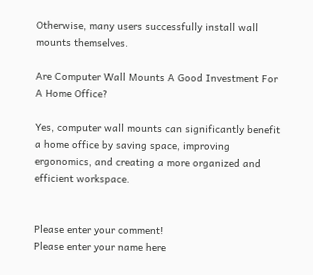Otherwise, many users successfully install wall mounts themselves.

Are Computer Wall Mounts A Good Investment For A Home Office?

Yes, computer wall mounts can significantly benefit a home office by saving space, improving ergonomics, and creating a more organized and efficient workspace.


Please enter your comment!
Please enter your name here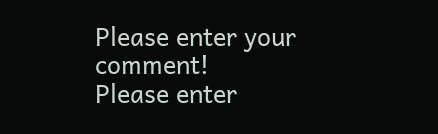Please enter your comment!
Please enter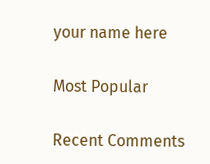your name here

Most Popular

Recent Comments